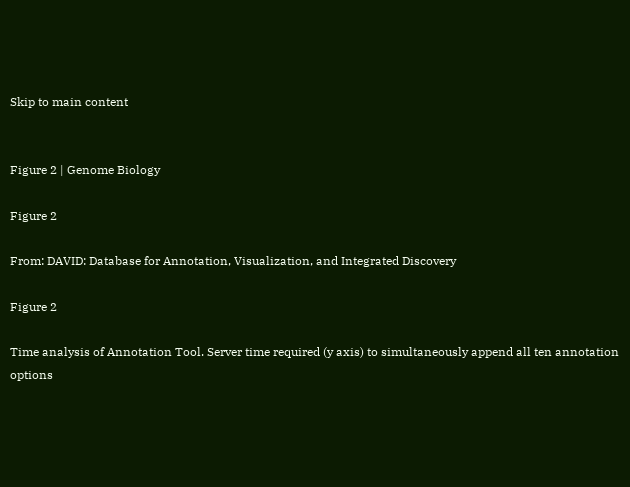Skip to main content


Figure 2 | Genome Biology

Figure 2

From: DAVID: Database for Annotation, Visualization, and Integrated Discovery

Figure 2

Time analysis of Annotation Tool. Server time required (y axis) to simultaneously append all ten annotation options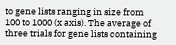to gene lists ranging in size from 100 to 1000 (x axis). The average of three trials for gene lists containing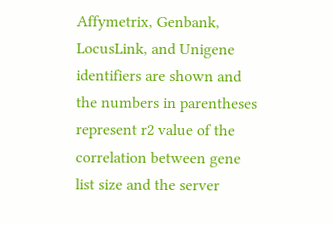Affymetrix, Genbank, LocusLink, and Unigene identifiers are shown and the numbers in parentheses represent r2 value of the correlation between gene list size and the server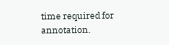time required for annotation.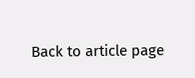Back to article page